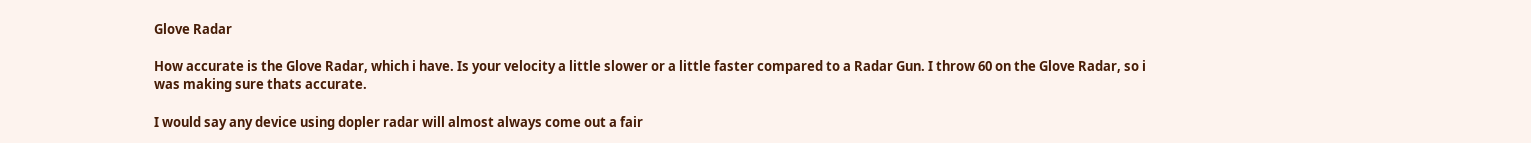Glove Radar

How accurate is the Glove Radar, which i have. Is your velocity a little slower or a little faster compared to a Radar Gun. I throw 60 on the Glove Radar, so i was making sure thats accurate.

I would say any device using dopler radar will almost always come out a fair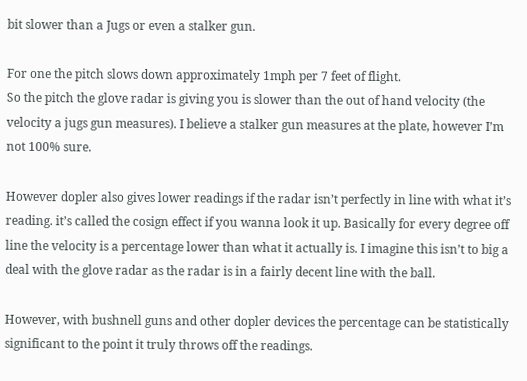bit slower than a Jugs or even a stalker gun.

For one the pitch slows down approximately 1mph per 7 feet of flight.
So the pitch the glove radar is giving you is slower than the out of hand velocity (the velocity a jugs gun measures). I believe a stalker gun measures at the plate, however I’m not 100% sure.

However dopler also gives lower readings if the radar isn’t perfectly in line with what it’s reading. it’s called the cosign effect if you wanna look it up. Basically for every degree off line the velocity is a percentage lower than what it actually is. I imagine this isn’t to big a deal with the glove radar as the radar is in a fairly decent line with the ball.

However, with bushnell guns and other dopler devices the percentage can be statistically significant to the point it truly throws off the readings.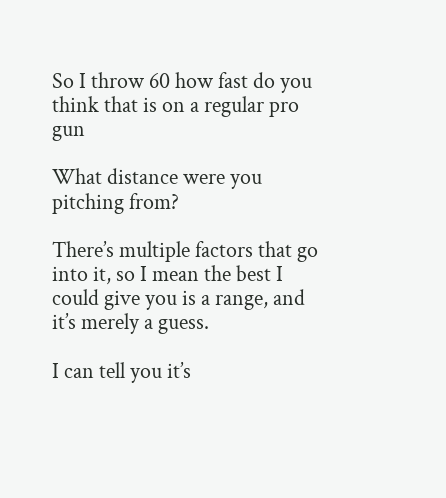So I throw 60 how fast do you think that is on a regular pro gun

What distance were you pitching from?

There’s multiple factors that go into it, so I mean the best I could give you is a range, and it’s merely a guess.

I can tell you it’s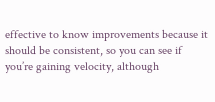effective to know improvements because it should be consistent, so you can see if you’re gaining velocity, although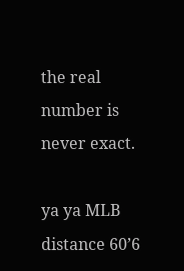the real number is never exact.

ya ya MLB distance 60’6